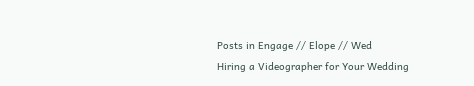Posts in Engage // Elope // Wed
Hiring a Videographer for Your Wedding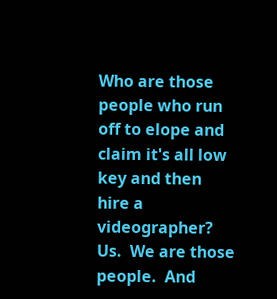Who are those people who run off to elope and claim it's all low key and then hire a videographer?  Us.  We are those people.  And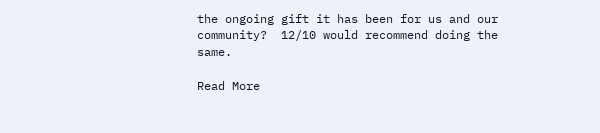the ongoing gift it has been for us and our community?  12/10 would recommend doing the same.

Read More